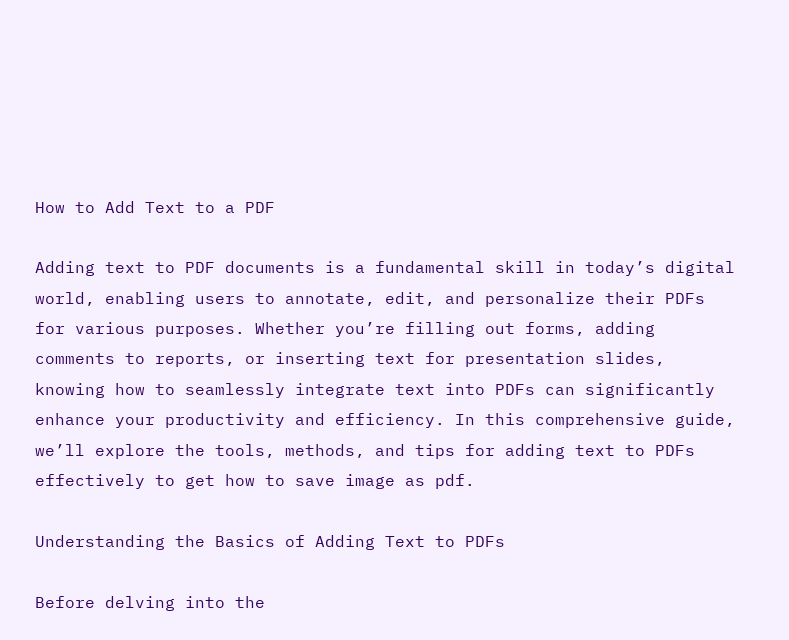How to Add Text to a PDF

Adding text to PDF documents is a fundamental skill in today’s digital world, enabling users to annotate, edit, and personalize their PDFs for various purposes. Whether you’re filling out forms, adding comments to reports, or inserting text for presentation slides, knowing how to seamlessly integrate text into PDFs can significantly enhance your productivity and efficiency. In this comprehensive guide, we’ll explore the tools, methods, and tips for adding text to PDFs effectively to get how to save image as pdf.

Understanding the Basics of Adding Text to PDFs

Before delving into the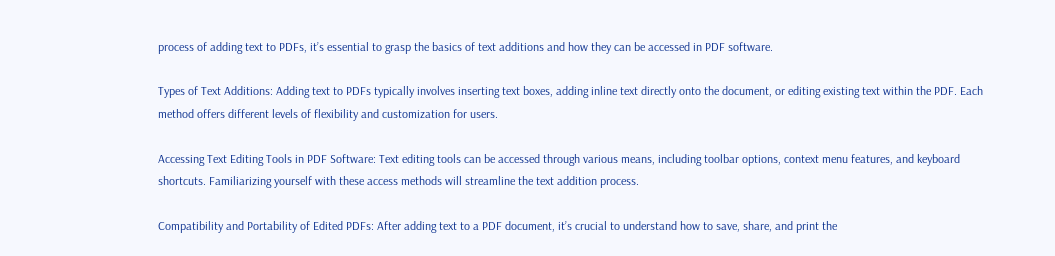process of adding text to PDFs, it’s essential to grasp the basics of text additions and how they can be accessed in PDF software.

Types of Text Additions: Adding text to PDFs typically involves inserting text boxes, adding inline text directly onto the document, or editing existing text within the PDF. Each method offers different levels of flexibility and customization for users.

Accessing Text Editing Tools in PDF Software: Text editing tools can be accessed through various means, including toolbar options, context menu features, and keyboard shortcuts. Familiarizing yourself with these access methods will streamline the text addition process.

Compatibility and Portability of Edited PDFs: After adding text to a PDF document, it’s crucial to understand how to save, share, and print the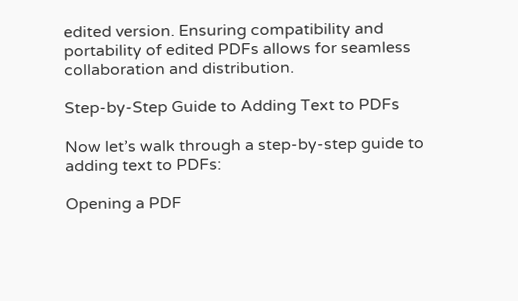edited version. Ensuring compatibility and portability of edited PDFs allows for seamless collaboration and distribution.

Step-by-Step Guide to Adding Text to PDFs

Now let’s walk through a step-by-step guide to adding text to PDFs:

Opening a PDF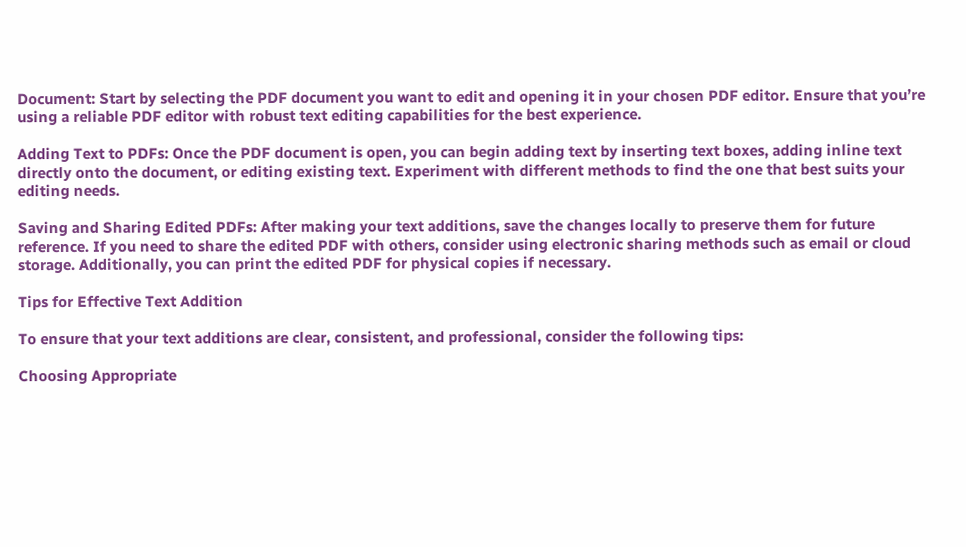Document: Start by selecting the PDF document you want to edit and opening it in your chosen PDF editor. Ensure that you’re using a reliable PDF editor with robust text editing capabilities for the best experience.

Adding Text to PDFs: Once the PDF document is open, you can begin adding text by inserting text boxes, adding inline text directly onto the document, or editing existing text. Experiment with different methods to find the one that best suits your editing needs.

Saving and Sharing Edited PDFs: After making your text additions, save the changes locally to preserve them for future reference. If you need to share the edited PDF with others, consider using electronic sharing methods such as email or cloud storage. Additionally, you can print the edited PDF for physical copies if necessary.

Tips for Effective Text Addition

To ensure that your text additions are clear, consistent, and professional, consider the following tips:

Choosing Appropriate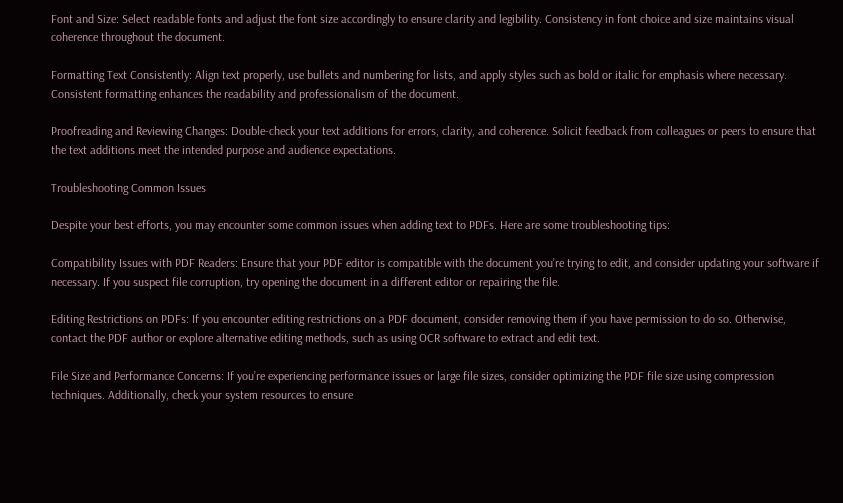Font and Size: Select readable fonts and adjust the font size accordingly to ensure clarity and legibility. Consistency in font choice and size maintains visual coherence throughout the document.

Formatting Text Consistently: Align text properly, use bullets and numbering for lists, and apply styles such as bold or italic for emphasis where necessary. Consistent formatting enhances the readability and professionalism of the document.

Proofreading and Reviewing Changes: Double-check your text additions for errors, clarity, and coherence. Solicit feedback from colleagues or peers to ensure that the text additions meet the intended purpose and audience expectations.

Troubleshooting Common Issues

Despite your best efforts, you may encounter some common issues when adding text to PDFs. Here are some troubleshooting tips:

Compatibility Issues with PDF Readers: Ensure that your PDF editor is compatible with the document you’re trying to edit, and consider updating your software if necessary. If you suspect file corruption, try opening the document in a different editor or repairing the file.

Editing Restrictions on PDFs: If you encounter editing restrictions on a PDF document, consider removing them if you have permission to do so. Otherwise, contact the PDF author or explore alternative editing methods, such as using OCR software to extract and edit text.

File Size and Performance Concerns: If you’re experiencing performance issues or large file sizes, consider optimizing the PDF file size using compression techniques. Additionally, check your system resources to ensure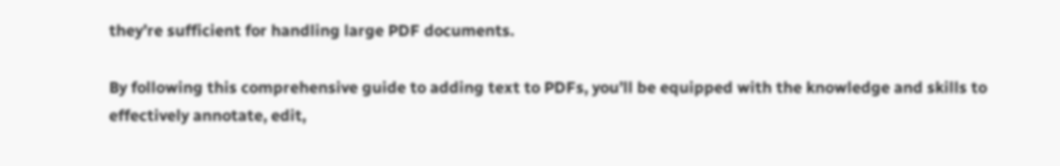they’re sufficient for handling large PDF documents.

By following this comprehensive guide to adding text to PDFs, you’ll be equipped with the knowledge and skills to effectively annotate, edit,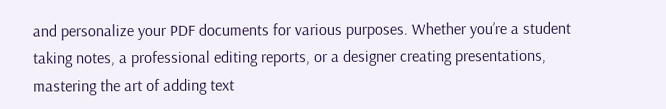and personalize your PDF documents for various purposes. Whether you’re a student taking notes, a professional editing reports, or a designer creating presentations, mastering the art of adding text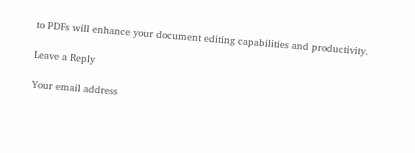to PDFs will enhance your document editing capabilities and productivity.

Leave a Reply

Your email address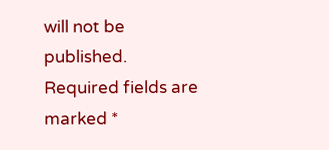will not be published. Required fields are marked *